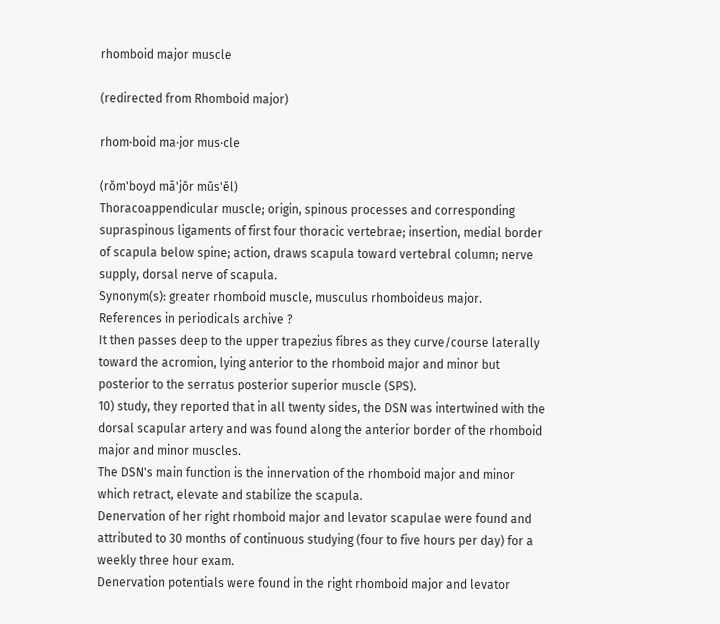rhomboid major muscle

(redirected from Rhomboid major)

rhom·boid ma·jor mus·cle

(rŏm'boyd mā'jŏr mŭs'ĕl)
Thoracoappendicular muscle; origin, spinous processes and corresponding supraspinous ligaments of first four thoracic vertebrae; insertion, medial border of scapula below spine; action, draws scapula toward vertebral column; nerve supply, dorsal nerve of scapula.
Synonym(s): greater rhomboid muscle, musculus rhomboideus major.
References in periodicals archive ?
It then passes deep to the upper trapezius fibres as they curve/course laterally toward the acromion, lying anterior to the rhomboid major and minor but posterior to the serratus posterior superior muscle (SPS).
10) study, they reported that in all twenty sides, the DSN was intertwined with the dorsal scapular artery and was found along the anterior border of the rhomboid major and minor muscles.
The DSN's main function is the innervation of the rhomboid major and minor which retract, elevate and stabilize the scapula.
Denervation of her right rhomboid major and levator scapulae were found and attributed to 30 months of continuous studying (four to five hours per day) for a weekly three hour exam.
Denervation potentials were found in the right rhomboid major and levator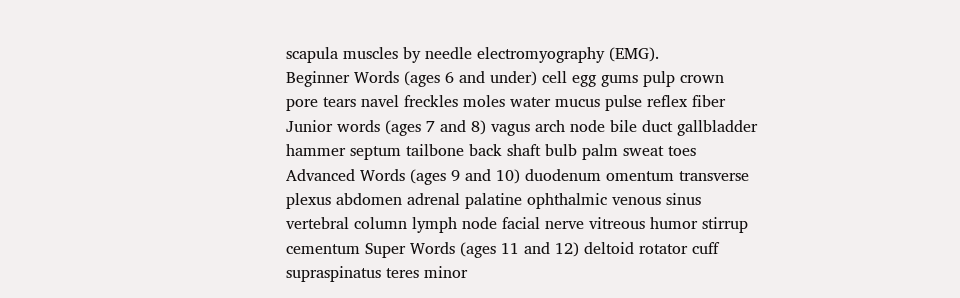scapula muscles by needle electromyography (EMG).
Beginner Words (ages 6 and under) cell egg gums pulp crown pore tears navel freckles moles water mucus pulse reflex fiber Junior words (ages 7 and 8) vagus arch node bile duct gallbladder hammer septum tailbone back shaft bulb palm sweat toes Advanced Words (ages 9 and 10) duodenum omentum transverse plexus abdomen adrenal palatine ophthalmic venous sinus vertebral column lymph node facial nerve vitreous humor stirrup cementum Super Words (ages 11 and 12) deltoid rotator cuff supraspinatus teres minor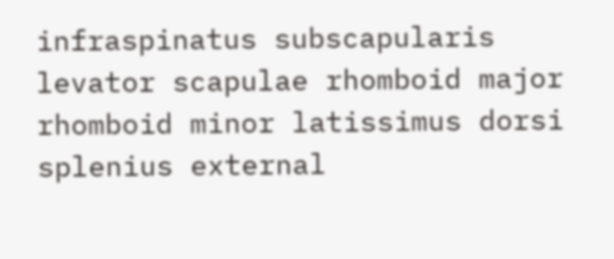infraspinatus subscapularis levator scapulae rhomboid major rhomboid minor latissimus dorsi splenius external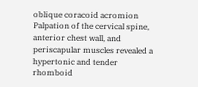oblique coracoid acromion
Palpation of the cervical spine, anterior chest wall, and periscapular muscles revealed a hypertonic and tender rhomboid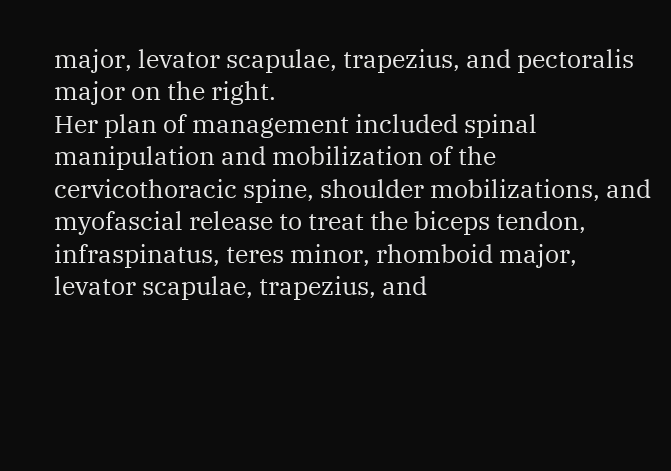major, levator scapulae, trapezius, and pectoralis major on the right.
Her plan of management included spinal manipulation and mobilization of the cervicothoracic spine, shoulder mobilizations, and myofascial release to treat the biceps tendon, infraspinatus, teres minor, rhomboid major, levator scapulae, trapezius, and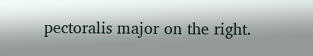pectoralis major on the right.